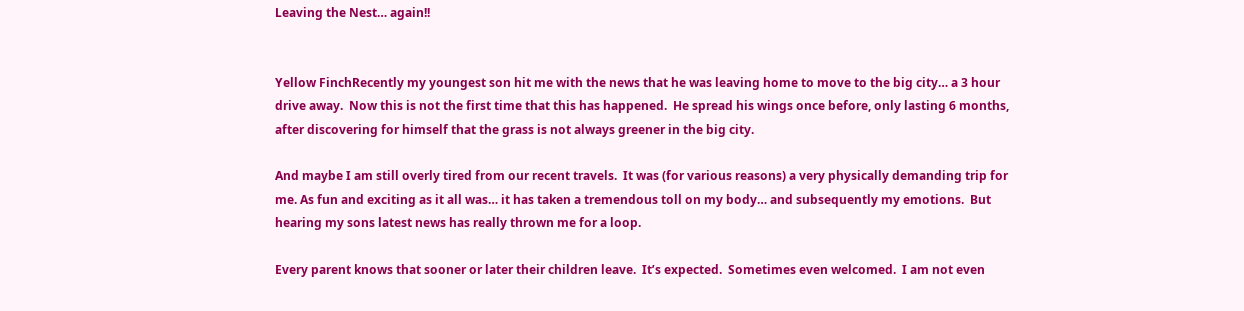Leaving the Nest… again!!


Yellow FinchRecently my youngest son hit me with the news that he was leaving home to move to the big city… a 3 hour drive away.  Now this is not the first time that this has happened.  He spread his wings once before, only lasting 6 months, after discovering for himself that the grass is not always greener in the big city.

And maybe I am still overly tired from our recent travels.  It was (for various reasons) a very physically demanding trip for me. As fun and exciting as it all was… it has taken a tremendous toll on my body… and subsequently my emotions.  But hearing my sons latest news has really thrown me for a loop.

Every parent knows that sooner or later their children leave.  It’s expected.  Sometimes even welcomed.  I am not even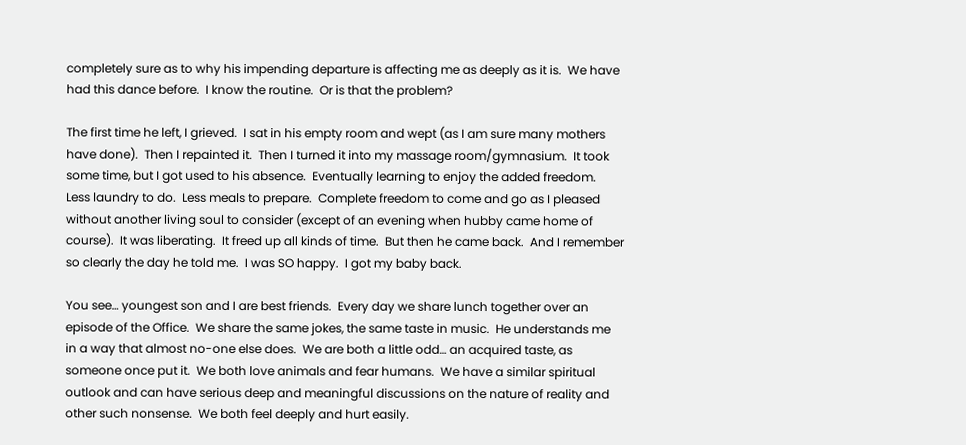completely sure as to why his impending departure is affecting me as deeply as it is.  We have had this dance before.  I know the routine.  Or is that the problem?

The first time he left, I grieved.  I sat in his empty room and wept (as I am sure many mothers have done).  Then I repainted it.  Then I turned it into my massage room/gymnasium.  It took some time, but I got used to his absence.  Eventually learning to enjoy the added freedom.  Less laundry to do.  Less meals to prepare.  Complete freedom to come and go as I pleased without another living soul to consider (except of an evening when hubby came home of course).  It was liberating.  It freed up all kinds of time.  But then he came back.  And I remember so clearly the day he told me.  I was SO happy.  I got my baby back.

You see… youngest son and I are best friends.  Every day we share lunch together over an episode of the Office.  We share the same jokes, the same taste in music.  He understands me in a way that almost no-one else does.  We are both a little odd… an acquired taste, as someone once put it.  We both love animals and fear humans.  We have a similar spiritual outlook and can have serious deep and meaningful discussions on the nature of reality and other such nonsense.  We both feel deeply and hurt easily.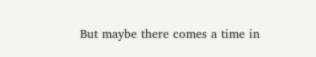But maybe there comes a time in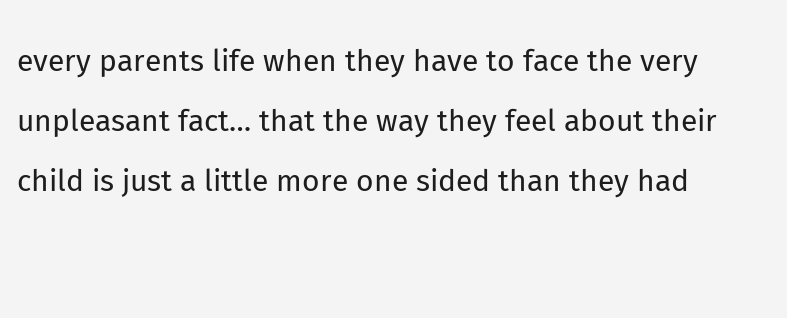every parents life when they have to face the very unpleasant fact… that the way they feel about their child is just a little more one sided than they had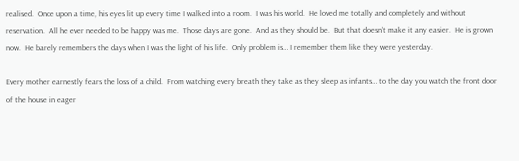realised.  Once upon a time, his eyes lit up every time I walked into a room.  I was his world.  He loved me totally and completely and without reservation.  All he ever needed to be happy was me.  Those days are gone.  And as they should be.  But that doesn’t make it any easier.  He is grown now.  He barely remembers the days when I was the light of his life.  Only problem is… I remember them like they were yesterday.

Every mother earnestly fears the loss of a child.  From watching every breath they take as they sleep as infants… to the day you watch the front door of the house in eager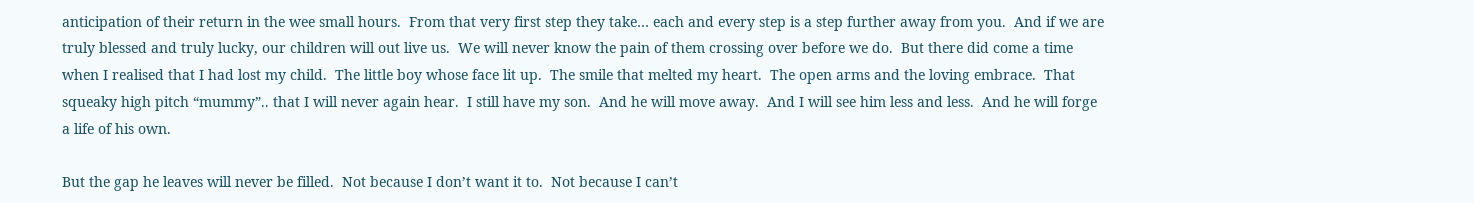anticipation of their return in the wee small hours.  From that very first step they take… each and every step is a step further away from you.  And if we are truly blessed and truly lucky, our children will out live us.  We will never know the pain of them crossing over before we do.  But there did come a time when I realised that I had lost my child.  The little boy whose face lit up.  The smile that melted my heart.  The open arms and the loving embrace.  That squeaky high pitch “mummy”.. that I will never again hear.  I still have my son.  And he will move away.  And I will see him less and less.  And he will forge a life of his own.

But the gap he leaves will never be filled.  Not because I don’t want it to.  Not because I can’t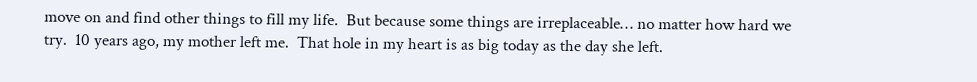move on and find other things to fill my life.  But because some things are irreplaceable… no matter how hard we try.  10 years ago, my mother left me.  That hole in my heart is as big today as the day she left.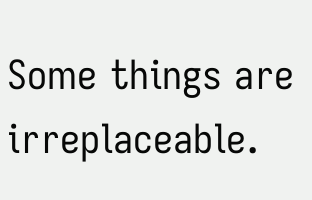Some things are irreplaceable.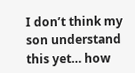I don’t think my son understand this yet… how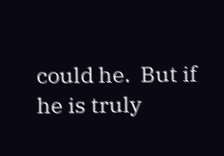could he.  But if he is truly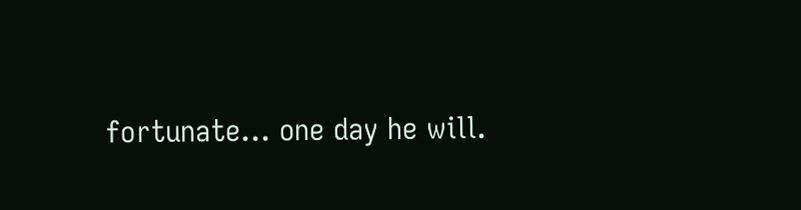fortunate… one day he will.